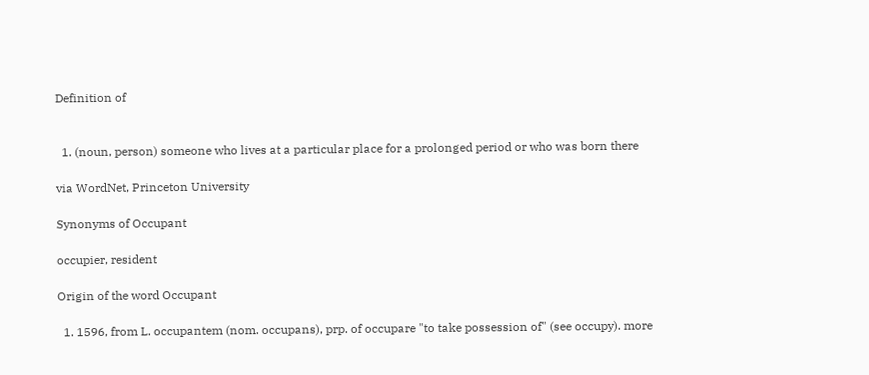Definition of


  1. (noun, person) someone who lives at a particular place for a prolonged period or who was born there

via WordNet, Princeton University

Synonyms of Occupant

occupier, resident

Origin of the word Occupant

  1. 1596, from L. occupantem (nom. occupans), prp. of occupare "to take possession of" (see occupy). more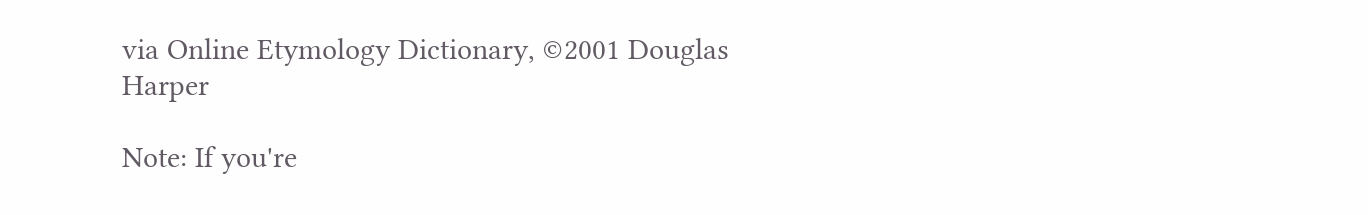via Online Etymology Dictionary, ©2001 Douglas Harper

Note: If you're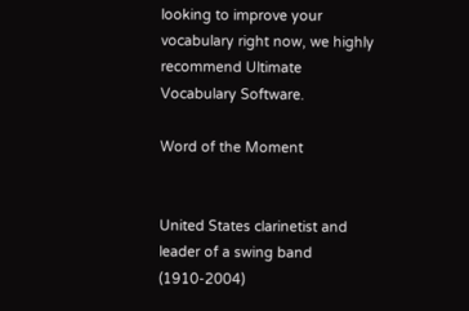looking to improve your vocabulary right now, we highly recommend Ultimate Vocabulary Software.

Word of the Moment


United States clarinetist and leader of a swing band (1910-2004)